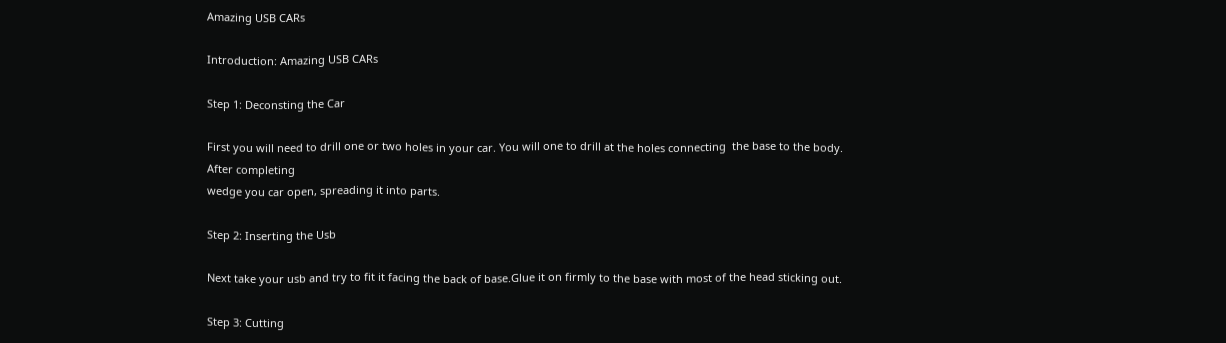Amazing USB CARs

Introduction: Amazing USB CARs

Step 1: Deconsting the Car

First you will need to drill one or two holes in your car. You will one to drill at the holes connecting  the base to the body. After completing
wedge you car open, spreading it into parts.

Step 2: Inserting the Usb

Next take your usb and try to fit it facing the back of base.Glue it on firmly to the base with most of the head sticking out.

Step 3: Cutting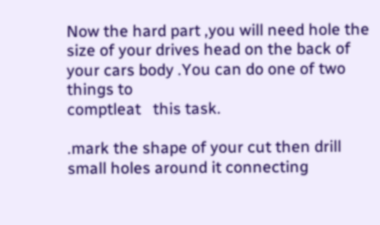Now the hard part ,you will need hole the size of your drives head on the back of your cars body .You can do one of two things to
comptleat   this task.

.mark the shape of your cut then drill small holes around it connecting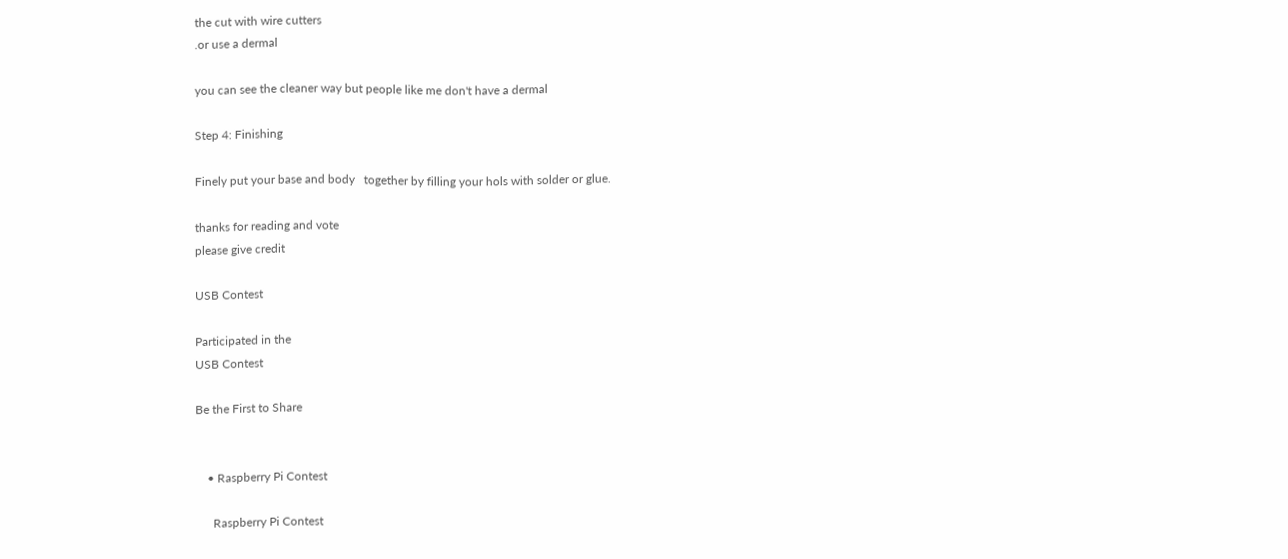the cut with wire cutters
.or use a dermal

you can see the cleaner way but people like me don't have a dermal

Step 4: Finishing

Finely put your base and body   together by filling your hols with solder or glue.

thanks for reading and vote
please give credit

USB Contest

Participated in the
USB Contest

Be the First to Share


    • Raspberry Pi Contest

      Raspberry Pi Contest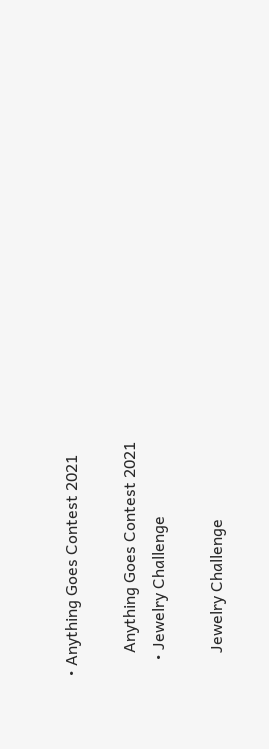• Anything Goes Contest 2021

      Anything Goes Contest 2021
    • Jewelry Challenge

      Jewelry Challenge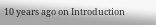10 years ago on Introduction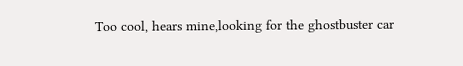Too cool, hears mine,looking for the ghostbuster car